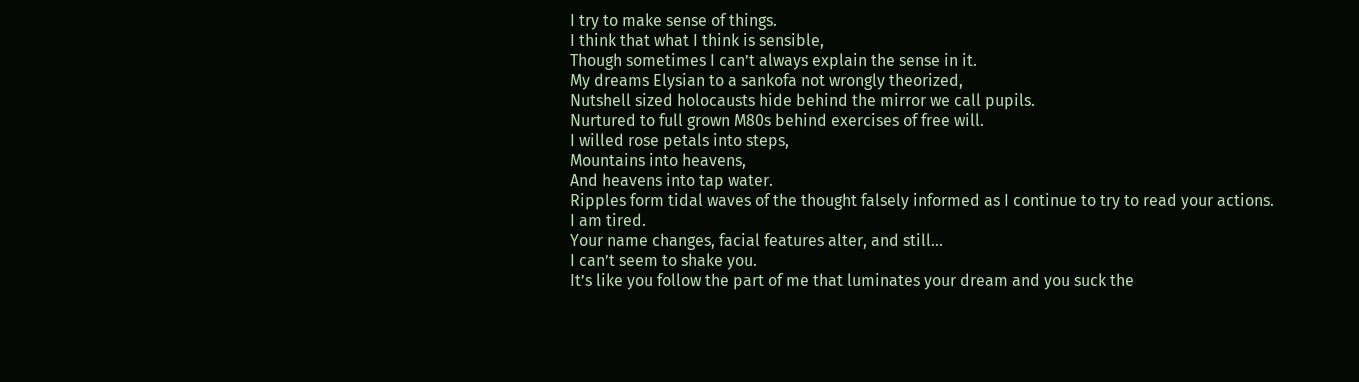I try to make sense of things.
I think that what I think is sensible,
Though sometimes I can’t always explain the sense in it.
My dreams Elysian to a sankofa not wrongly theorized,
Nutshell sized holocausts hide behind the mirror we call pupils.
Nurtured to full grown M80s behind exercises of free will.
I willed rose petals into steps,
Mountains into heavens,
And heavens into tap water.
Ripples form tidal waves of the thought falsely informed as I continue to try to read your actions.
I am tired.
Your name changes, facial features alter, and still…
I can’t seem to shake you.
It’s like you follow the part of me that luminates your dream and you suck the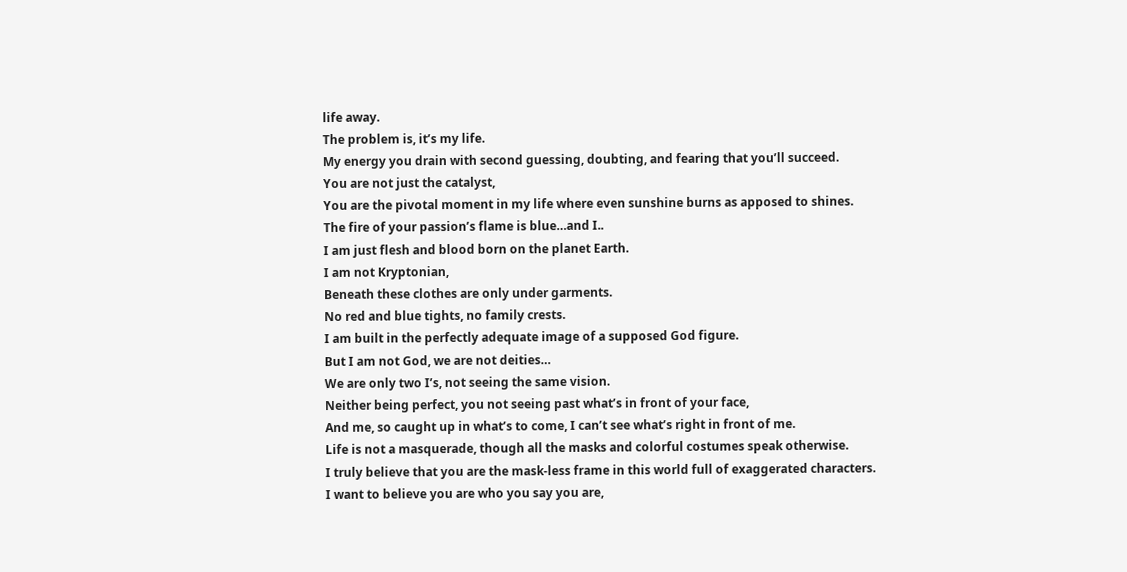life away.
The problem is, it’s my life.
My energy you drain with second guessing, doubting, and fearing that you’ll succeed.
You are not just the catalyst,
You are the pivotal moment in my life where even sunshine burns as apposed to shines.
The fire of your passion’s flame is blue…and I..
I am just flesh and blood born on the planet Earth.
I am not Kryptonian,
Beneath these clothes are only under garments.
No red and blue tights, no family crests.
I am built in the perfectly adequate image of a supposed God figure.
But I am not God, we are not deities…
We are only two I’s, not seeing the same vision.
Neither being perfect, you not seeing past what’s in front of your face,
And me, so caught up in what’s to come, I can’t see what’s right in front of me.
Life is not a masquerade, though all the masks and colorful costumes speak otherwise.
I truly believe that you are the mask-less frame in this world full of exaggerated characters.
I want to believe you are who you say you are,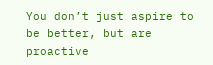You don’t just aspire to be better, but are proactive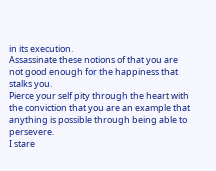in its execution.
Assassinate these notions of that you are not good enough for the happiness that stalks you.
Pierce your self pity through the heart with the conviction that you are an example that anything is possible through being able to persevere.
I stare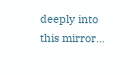deeply into this mirror…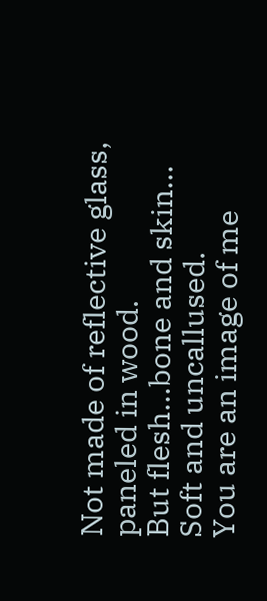Not made of reflective glass, paneled in wood.
But flesh…bone and skin…
Soft and uncallused.
You are an image of me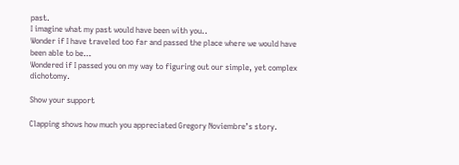past.
I imagine what my past would have been with you..
Wonder if I have traveled too far and passed the place where we would have been able to be…
Wondered if I passed you on my way to figuring out our simple, yet complex dichotomy.

Show your support

Clapping shows how much you appreciated Gregory Noviembre’s story.